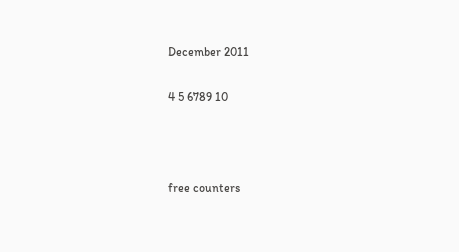December 2011

4 5 6789 10



free counters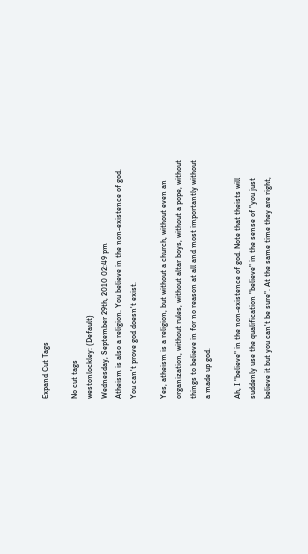Expand Cut Tags

No cut tags
westonlockley: (Default)
Wednesday, September 29th, 2010 02:49 pm
Atheism is also a religion. You believe in the non-existence of god. You can't prove god doesn't exist.

Yes, atheism is a religion, but without a church, without even an organization, without rules, without altar boys, without a pope, without things to believe in for no reason at all and most importantly without a made up god.

Ah, I "believe" in the non-existence of god. Note that theists will suddenly use the qualification "believe" in the sense of "you just believe it but you can't be sure". At the same time they are right,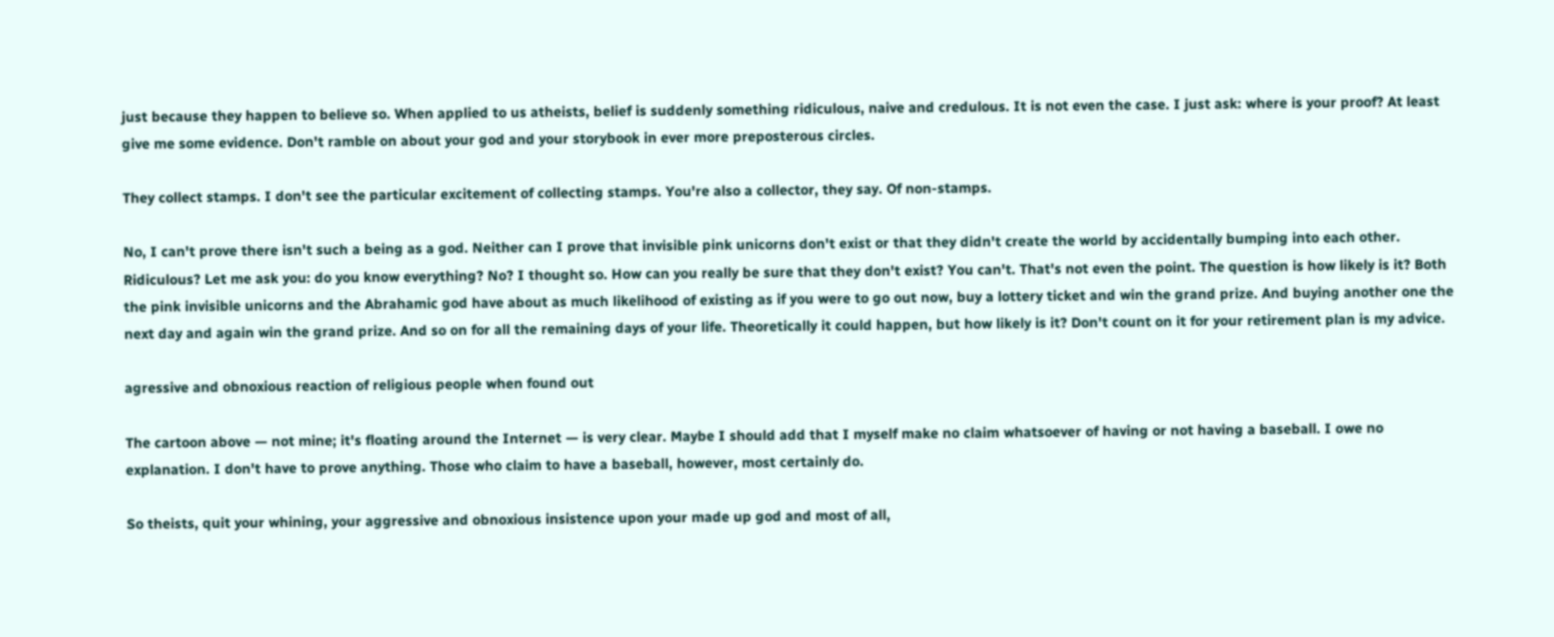just because they happen to believe so. When applied to us atheists, belief is suddenly something ridiculous, naive and credulous. It is not even the case. I just ask: where is your proof? At least give me some evidence. Don't ramble on about your god and your storybook in ever more preposterous circles.

They collect stamps. I don't see the particular excitement of collecting stamps. You're also a collector, they say. Of non-stamps.

No, I can't prove there isn't such a being as a god. Neither can I prove that invisible pink unicorns don't exist or that they didn't create the world by accidentally bumping into each other. Ridiculous? Let me ask you: do you know everything? No? I thought so. How can you really be sure that they don't exist? You can't. That's not even the point. The question is how likely is it? Both the pink invisible unicorns and the Abrahamic god have about as much likelihood of existing as if you were to go out now, buy a lottery ticket and win the grand prize. And buying another one the next day and again win the grand prize. And so on for all the remaining days of your life. Theoretically it could happen, but how likely is it? Don't count on it for your retirement plan is my advice.

agressive and obnoxious reaction of religious people when found out

The cartoon above — not mine; it's floating around the Internet — is very clear. Maybe I should add that I myself make no claim whatsoever of having or not having a baseball. I owe no explanation. I don't have to prove anything. Those who claim to have a baseball, however, most certainly do.

So theists, quit your whining, your aggressive and obnoxious insistence upon your made up god and most of all,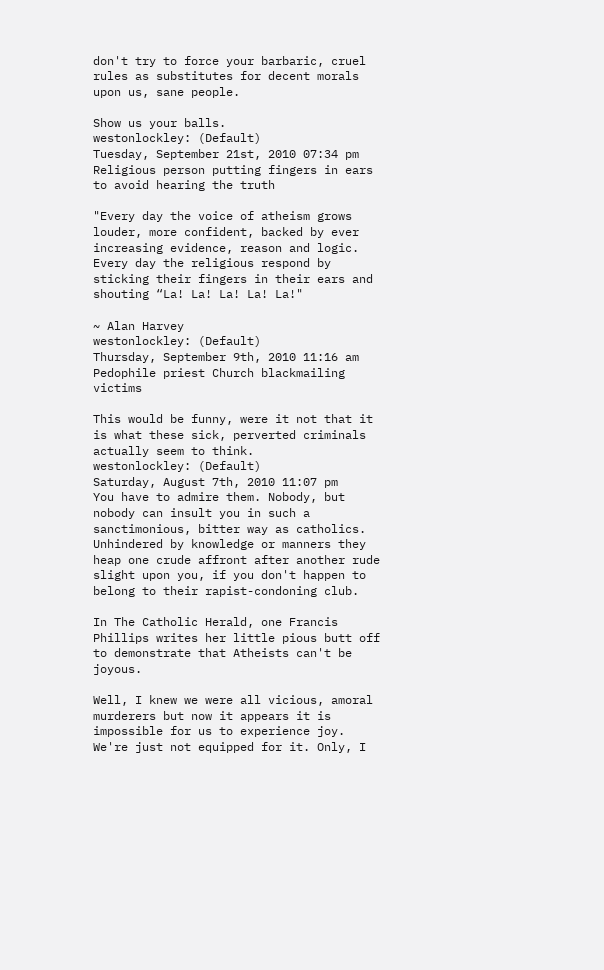don't try to force your barbaric, cruel rules as substitutes for decent morals upon us, sane people.

Show us your balls.
westonlockley: (Default)
Tuesday, September 21st, 2010 07:34 pm
Religious person putting fingers in ears  to avoid hearing the truth

"Every day the voice of atheism grows louder, more confident, backed by ever increasing evidence, reason and logic. Every day the religious respond by sticking their fingers in their ears and shouting “La! La! La! La! La!"

~ Alan Harvey
westonlockley: (Default)
Thursday, September 9th, 2010 11:16 am
Pedophile priest Church blackmailing victims

This would be funny, were it not that it is what these sick, perverted criminals actually seem to think.
westonlockley: (Default)
Saturday, August 7th, 2010 11:07 pm
You have to admire them. Nobody, but nobody can insult you in such a sanctimonious, bitter way as catholics. Unhindered by knowledge or manners they heap one crude affront after another rude slight upon you, if you don't happen to belong to their rapist-condoning club.

In The Catholic Herald, one Francis Phillips writes her little pious butt off to demonstrate that Atheists can't be joyous.

Well, I knew we were all vicious, amoral murderers but now it appears it is impossible for us to experience joy. We're just not equipped for it. Only, I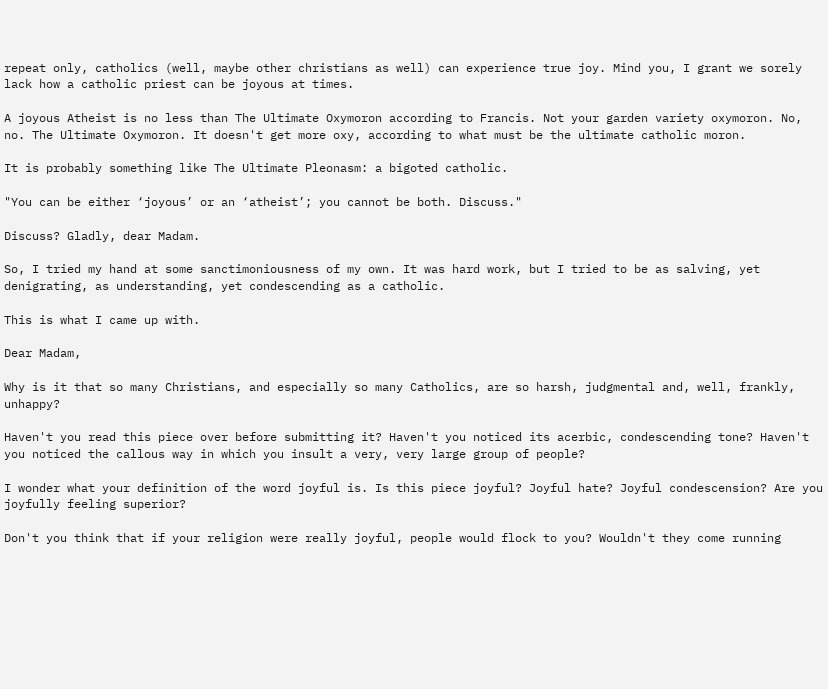repeat only, catholics (well, maybe other christians as well) can experience true joy. Mind you, I grant we sorely lack how a catholic priest can be joyous at times.

A joyous Atheist is no less than The Ultimate Oxymoron according to Francis. Not your garden variety oxymoron. No, no. The Ultimate Oxymoron. It doesn't get more oxy, according to what must be the ultimate catholic moron.

It is probably something like The Ultimate Pleonasm: a bigoted catholic.

"You can be either ‘joyous’ or an ‘atheist’; you cannot be both. Discuss."

Discuss? Gladly, dear Madam.

So, I tried my hand at some sanctimoniousness of my own. It was hard work, but I tried to be as salving, yet denigrating, as understanding, yet condescending as a catholic.

This is what I came up with.

Dear Madam,

Why is it that so many Christians, and especially so many Catholics, are so harsh, judgmental and, well, frankly, unhappy?

Haven't you read this piece over before submitting it? Haven't you noticed its acerbic, condescending tone? Haven't you noticed the callous way in which you insult a very, very large group of people?

I wonder what your definition of the word joyful is. Is this piece joyful? Joyful hate? Joyful condescension? Are you joyfully feeling superior?

Don't you think that if your religion were really joyful, people would flock to you? Wouldn't they come running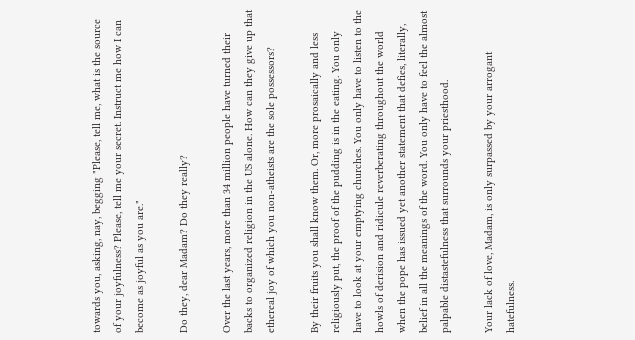towards you, asking, nay, begging "Please, tell me, what is the source of your joyfulness? Please, tell me your secret. Instruct me how I can become as joyful as you are."

Do they, dear Madam? Do they really?

Over the last years, more than 34 million people have turned their backs to organized religion in the US alone. How can they give up that ethereal joy of which you non-atheists are the sole possessors?

By their fruits you shall know them. Or, more prosaically and less religiously put, the proof of the pudding is in the eating. You only have to look at your emptying churches. You only have to listen to the howls of derision and ridicule reverberating throughout the world when the pope has issued yet another statement that defies, literally, belief in all the meanings of the word. You only have to feel the almost palpable distastefulness that surrounds your priesthood.

Your lack of love, Madam, is only surpassed by your arrogant hatefulness.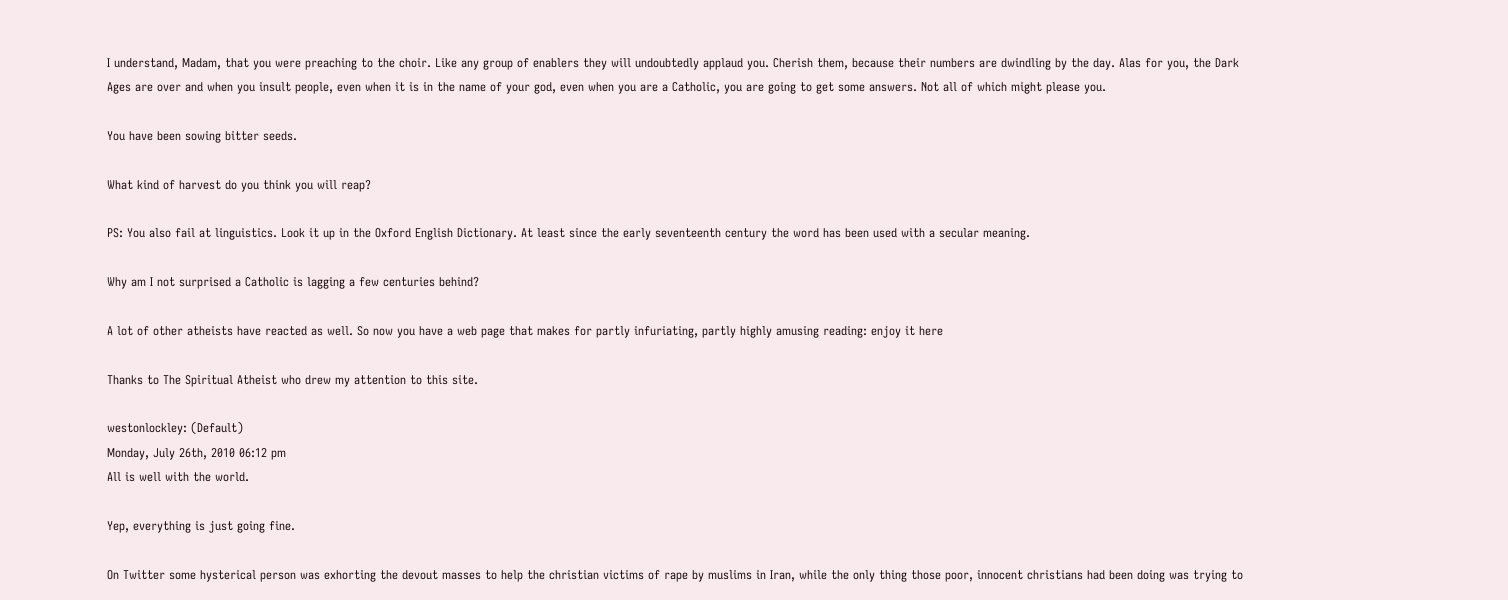I understand, Madam, that you were preaching to the choir. Like any group of enablers they will undoubtedly applaud you. Cherish them, because their numbers are dwindling by the day. Alas for you, the Dark Ages are over and when you insult people, even when it is in the name of your god, even when you are a Catholic, you are going to get some answers. Not all of which might please you.

You have been sowing bitter seeds.

What kind of harvest do you think you will reap?

PS: You also fail at linguistics. Look it up in the Oxford English Dictionary. At least since the early seventeenth century the word has been used with a secular meaning.

Why am I not surprised a Catholic is lagging a few centuries behind?

A lot of other atheists have reacted as well. So now you have a web page that makes for partly infuriating, partly highly amusing reading: enjoy it here

Thanks to The Spiritual Atheist who drew my attention to this site.

westonlockley: (Default)
Monday, July 26th, 2010 06:12 pm
All is well with the world.

Yep, everything is just going fine.

On Twitter some hysterical person was exhorting the devout masses to help the christian victims of rape by muslims in Iran, while the only thing those poor, innocent christians had been doing was trying to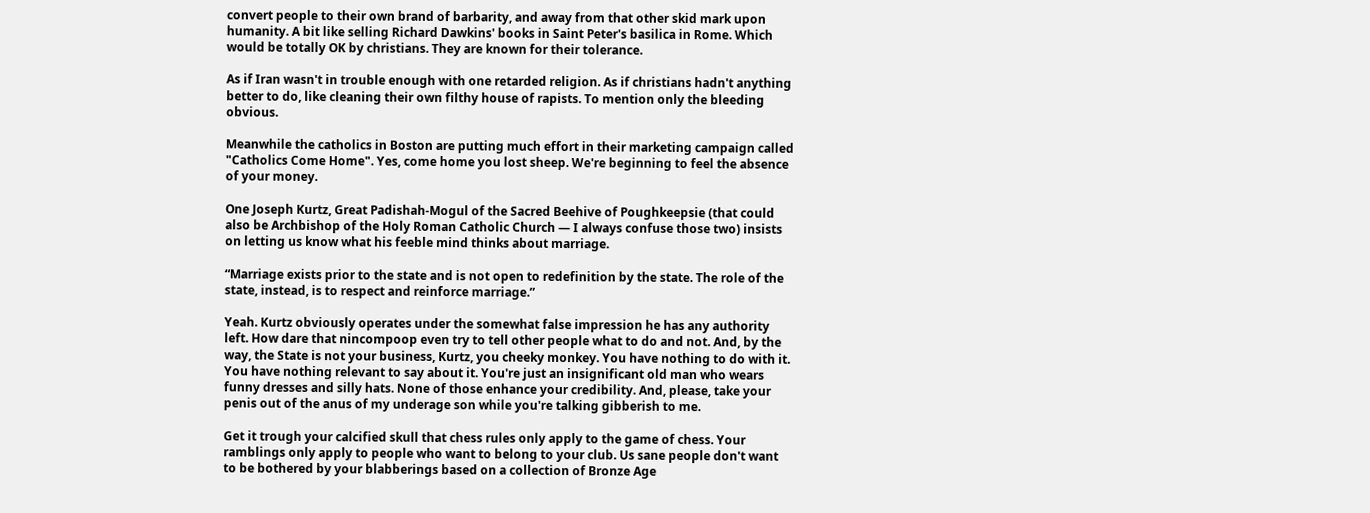convert people to their own brand of barbarity, and away from that other skid mark upon humanity. A bit like selling Richard Dawkins' books in Saint Peter's basilica in Rome. Which would be totally OK by christians. They are known for their tolerance.

As if Iran wasn't in trouble enough with one retarded religion. As if christians hadn't anything better to do, like cleaning their own filthy house of rapists. To mention only the bleeding obvious.

Meanwhile the catholics in Boston are putting much effort in their marketing campaign called "Catholics Come Home". Yes, come home you lost sheep. We're beginning to feel the absence of your money.

One Joseph Kurtz, Great Padishah-Mogul of the Sacred Beehive of Poughkeepsie (that could also be Archbishop of the Holy Roman Catholic Church — I always confuse those two) insists on letting us know what his feeble mind thinks about marriage.

“Marriage exists prior to the state and is not open to redefinition by the state. The role of the state, instead, is to respect and reinforce marriage.”

Yeah. Kurtz obviously operates under the somewhat false impression he has any authority left. How dare that nincompoop even try to tell other people what to do and not. And, by the way, the State is not your business, Kurtz, you cheeky monkey. You have nothing to do with it. You have nothing relevant to say about it. You're just an insignificant old man who wears funny dresses and silly hats. None of those enhance your credibility. And, please, take your penis out of the anus of my underage son while you're talking gibberish to me.

Get it trough your calcified skull that chess rules only apply to the game of chess. Your ramblings only apply to people who want to belong to your club. Us sane people don't want to be bothered by your blabberings based on a collection of Bronze Age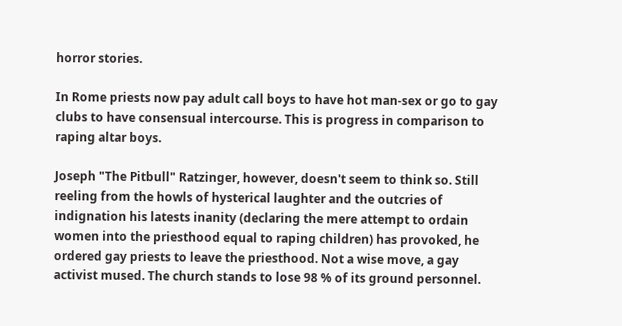horror stories.

In Rome priests now pay adult call boys to have hot man-sex or go to gay clubs to have consensual intercourse. This is progress in comparison to raping altar boys.

Joseph "The Pitbull" Ratzinger, however, doesn't seem to think so. Still reeling from the howls of hysterical laughter and the outcries of indignation his latests inanity (declaring the mere attempt to ordain women into the priesthood equal to raping children) has provoked, he ordered gay priests to leave the priesthood. Not a wise move, a gay activist mused. The church stands to lose 98 % of its ground personnel.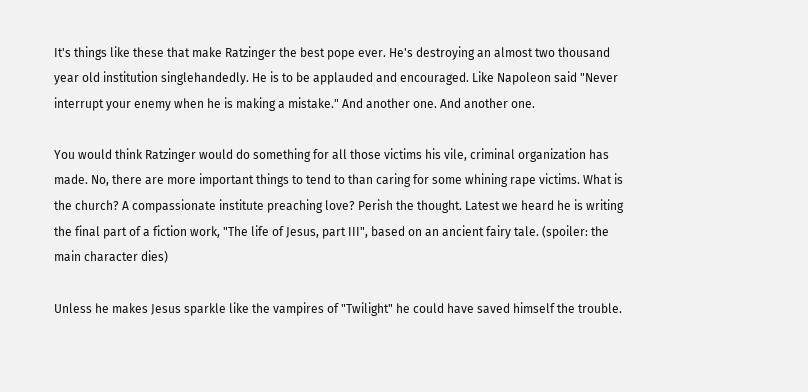It's things like these that make Ratzinger the best pope ever. He's destroying an almost two thousand year old institution singlehandedly. He is to be applauded and encouraged. Like Napoleon said "Never interrupt your enemy when he is making a mistake." And another one. And another one.

You would think Ratzinger would do something for all those victims his vile, criminal organization has made. No, there are more important things to tend to than caring for some whining rape victims. What is the church? A compassionate institute preaching love? Perish the thought. Latest we heard he is writing the final part of a fiction work, "The life of Jesus, part III", based on an ancient fairy tale. (spoiler: the main character dies)

Unless he makes Jesus sparkle like the vampires of "Twilight" he could have saved himself the trouble.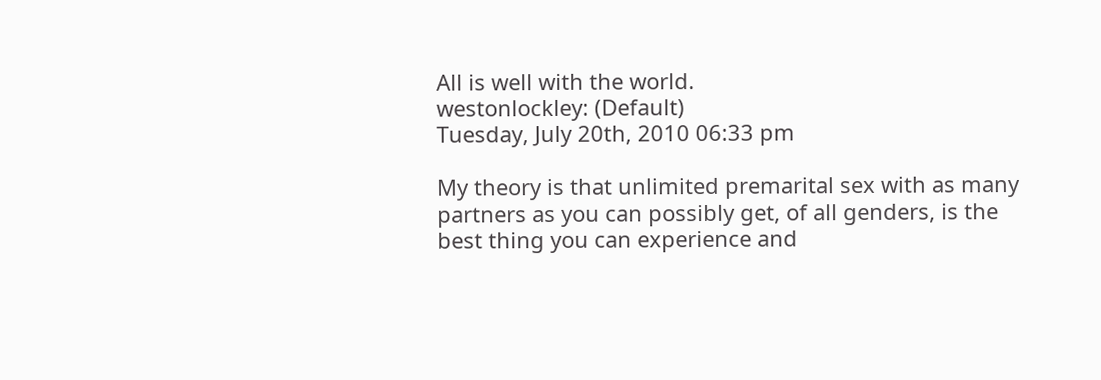All is well with the world.
westonlockley: (Default)
Tuesday, July 20th, 2010 06:33 pm

My theory is that unlimited premarital sex with as many partners as you can possibly get, of all genders, is the best thing you can experience and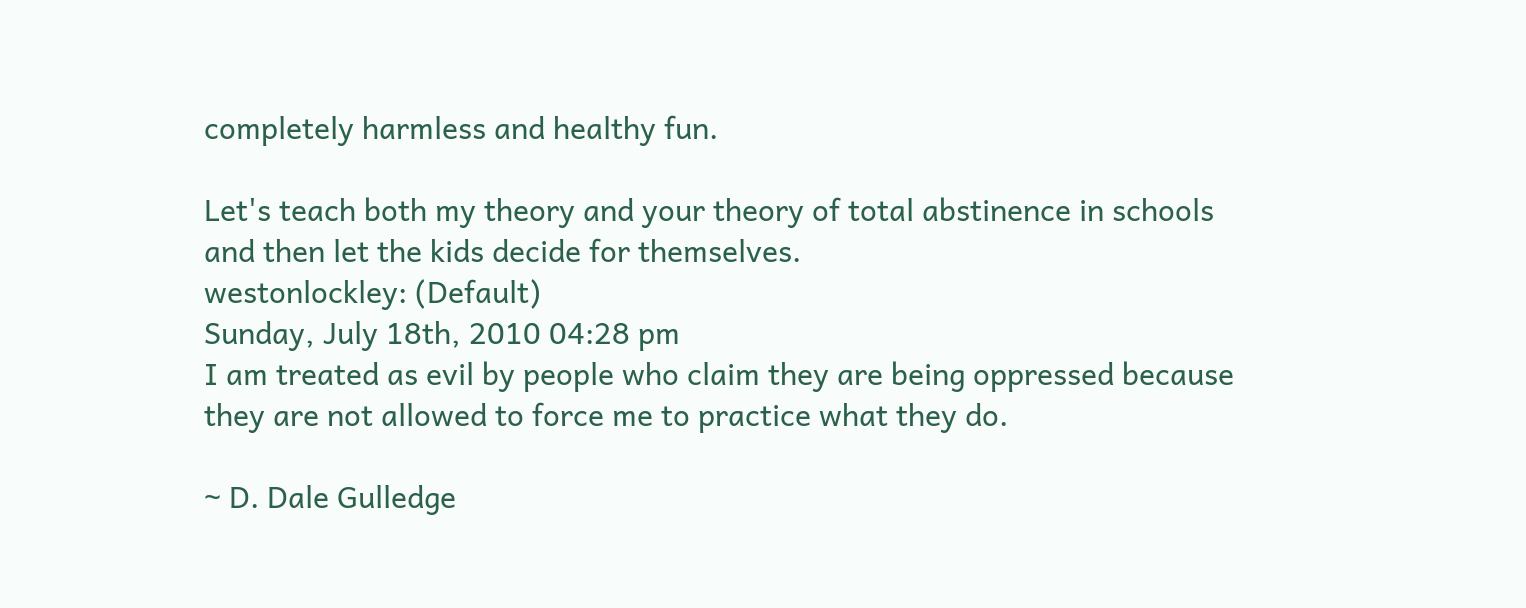completely harmless and healthy fun.

Let's teach both my theory and your theory of total abstinence in schools and then let the kids decide for themselves.
westonlockley: (Default)
Sunday, July 18th, 2010 04:28 pm
I am treated as evil by people who claim they are being oppressed because they are not allowed to force me to practice what they do.

~ D. Dale Gulledge